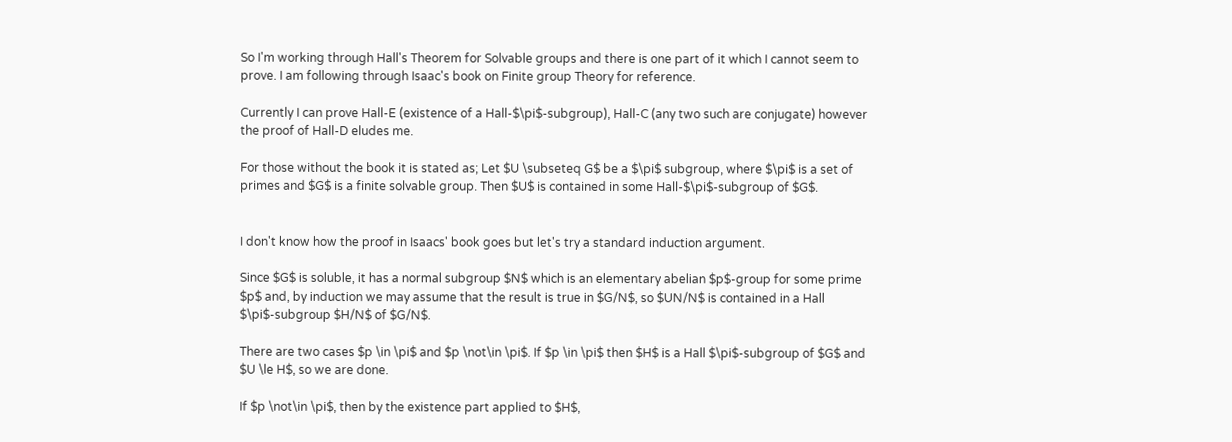So I'm working through Hall's Theorem for Solvable groups and there is one part of it which I cannot seem to prove. I am following through Isaac's book on Finite group Theory for reference.

Currently I can prove Hall-E (existence of a Hall-$\pi$-subgroup), Hall-C (any two such are conjugate) however the proof of Hall-D eludes me.

For those without the book it is stated as; Let $U \subseteq G$ be a $\pi$ subgroup, where $\pi$ is a set of primes and $G$ is a finite solvable group. Then $U$ is contained in some Hall-$\pi$-subgroup of $G$.


I don't know how the proof in Isaacs' book goes but let's try a standard induction argument.

Since $G$ is soluble, it has a normal subgroup $N$ which is an elementary abelian $p$-group for some prime $p$ and, by induction we may assume that the result is true in $G/N$, so $UN/N$ is contained in a Hall $\pi$-subgroup $H/N$ of $G/N$.

There are two cases $p \in \pi$ and $p \not\in \pi$. If $p \in \pi$ then $H$ is a Hall $\pi$-subgroup of $G$ and $U \le H$, so we are done.

If $p \not\in \pi$, then by the existence part applied to $H$,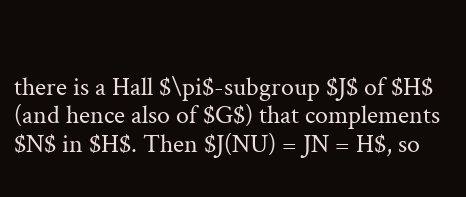there is a Hall $\pi$-subgroup $J$ of $H$ (and hence also of $G$) that complements $N$ in $H$. Then $J(NU) = JN = H$, so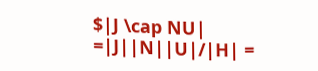$|J \cap NU| =|J||N||U|/|H| =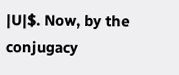|U|$. Now, by the conjugacy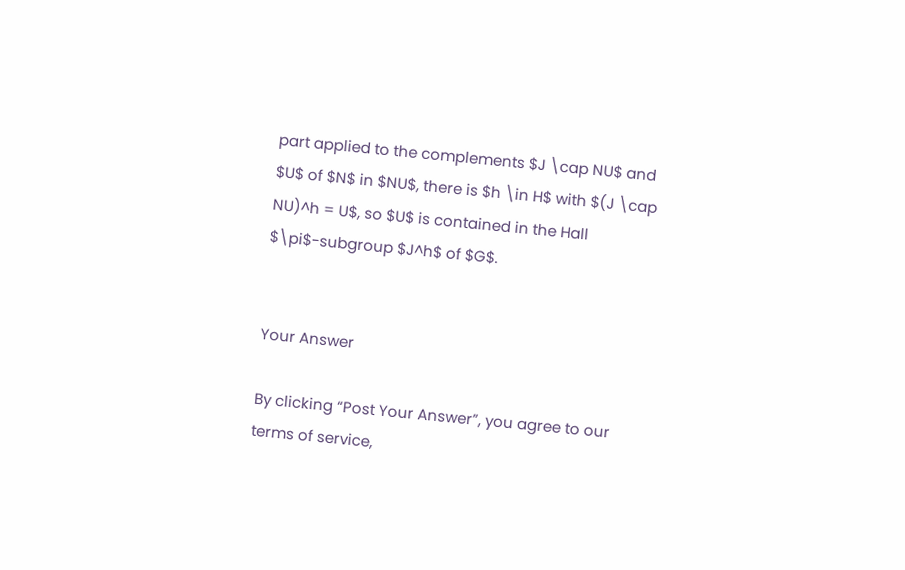part applied to the complements $J \cap NU$ and $U$ of $N$ in $NU$, there is $h \in H$ with $(J \cap NU)^h = U$, so $U$ is contained in the Hall $\pi$-subgroup $J^h$ of $G$.


Your Answer

By clicking “Post Your Answer”, you agree to our terms of service,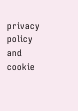privacy policy and cookie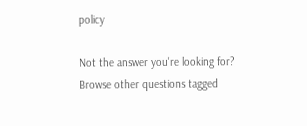policy

Not the answer you're looking for? Browse other questions tagged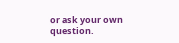or ask your own question.